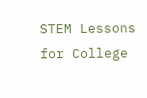STEM Lessons for College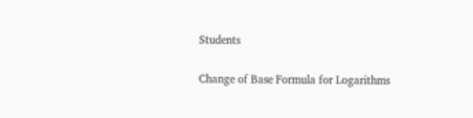Students

Change of Base Formula for Logarithms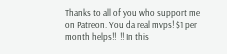Thanks to all of you who support me on Patreon. You da real mvps! $1 per month helps!!  !! In this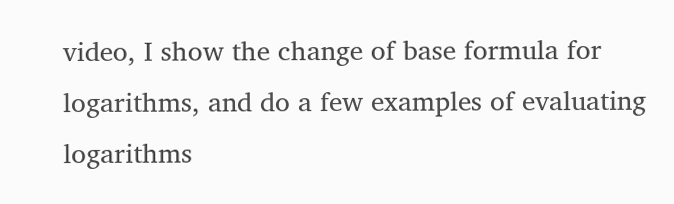video, I show the change of base formula for logarithms, and do a few examples of evaluating logarithms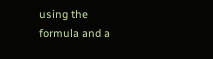using the formula and a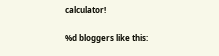calculator!

%d bloggers like this: